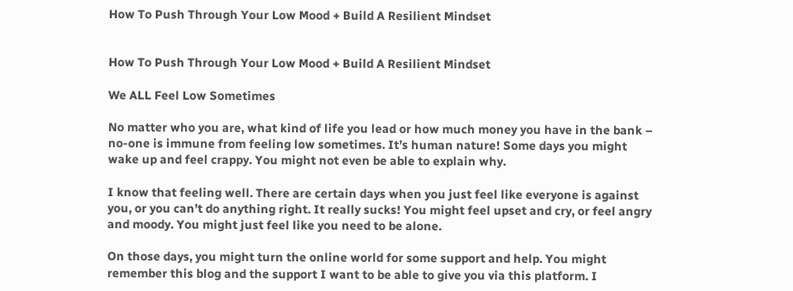How To Push Through Your Low Mood + Build A Resilient Mindset


How To Push Through Your Low Mood + Build A Resilient Mindset

We ALL Feel Low Sometimes

No matter who you are, what kind of life you lead or how much money you have in the bank – no-one is immune from feeling low sometimes. It’s human nature! Some days you might wake up and feel crappy. You might not even be able to explain why.

I know that feeling well. There are certain days when you just feel like everyone is against you, or you can’t do anything right. It really sucks! You might feel upset and cry, or feel angry and moody. You might just feel like you need to be alone.

On those days, you might turn the online world for some support and help. You might remember this blog and the support I want to be able to give you via this platform. I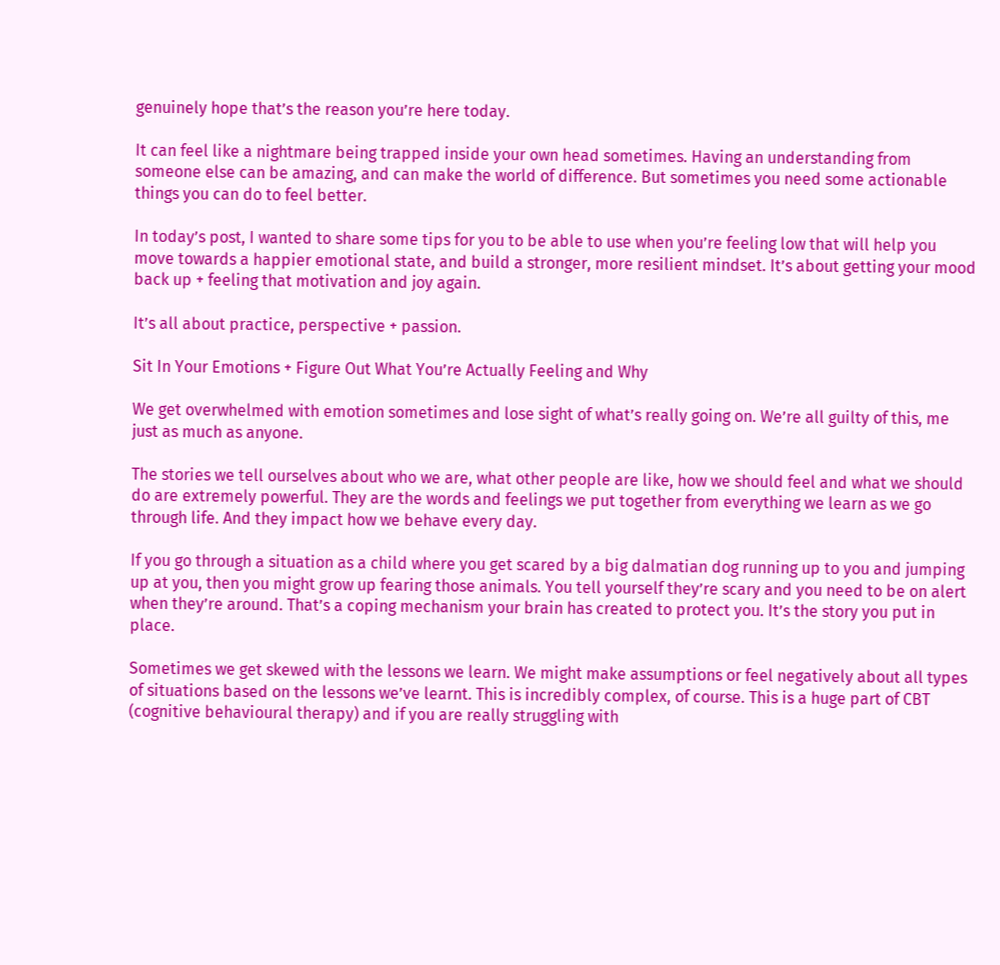genuinely hope that’s the reason you’re here today.

It can feel like a nightmare being trapped inside your own head sometimes. Having an understanding from someone else can be amazing, and can make the world of difference. But sometimes you need some actionable things you can do to feel better.

In today’s post, I wanted to share some tips for you to be able to use when you’re feeling low that will help you move towards a happier emotional state, and build a stronger, more resilient mindset. It’s about getting your mood back up + feeling that motivation and joy again.

It’s all about practice, perspective + passion.

Sit In Your Emotions + Figure Out What You’re Actually Feeling and Why

We get overwhelmed with emotion sometimes and lose sight of what’s really going on. We’re all guilty of this, me just as much as anyone.

The stories we tell ourselves about who we are, what other people are like, how we should feel and what we should do are extremely powerful. They are the words and feelings we put together from everything we learn as we go through life. And they impact how we behave every day.

If you go through a situation as a child where you get scared by a big dalmatian dog running up to you and jumping up at you, then you might grow up fearing those animals. You tell yourself they’re scary and you need to be on alert when they’re around. That’s a coping mechanism your brain has created to protect you. It’s the story you put in place.

Sometimes we get skewed with the lessons we learn. We might make assumptions or feel negatively about all types of situations based on the lessons we’ve learnt. This is incredibly complex, of course. This is a huge part of CBT (cognitive behavioural therapy) and if you are really struggling with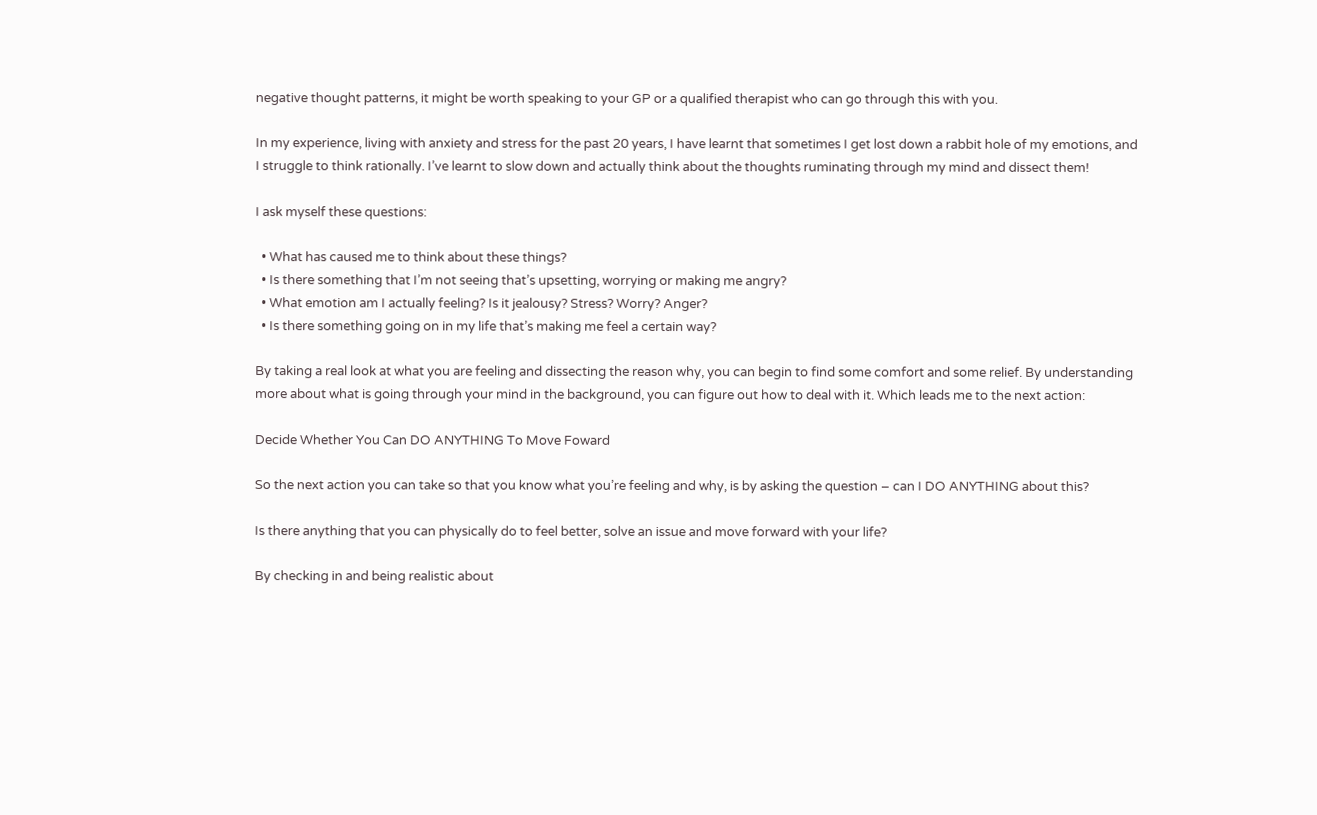negative thought patterns, it might be worth speaking to your GP or a qualified therapist who can go through this with you.

In my experience, living with anxiety and stress for the past 20 years, I have learnt that sometimes I get lost down a rabbit hole of my emotions, and I struggle to think rationally. I’ve learnt to slow down and actually think about the thoughts ruminating through my mind and dissect them!

I ask myself these questions:

  • What has caused me to think about these things?
  • Is there something that I’m not seeing that’s upsetting, worrying or making me angry?
  • What emotion am I actually feeling? Is it jealousy? Stress? Worry? Anger?
  • Is there something going on in my life that’s making me feel a certain way?

By taking a real look at what you are feeling and dissecting the reason why, you can begin to find some comfort and some relief. By understanding more about what is going through your mind in the background, you can figure out how to deal with it. Which leads me to the next action:

Decide Whether You Can DO ANYTHING To Move Foward

So the next action you can take so that you know what you’re feeling and why, is by asking the question – can I DO ANYTHING about this?

Is there anything that you can physically do to feel better, solve an issue and move forward with your life?

By checking in and being realistic about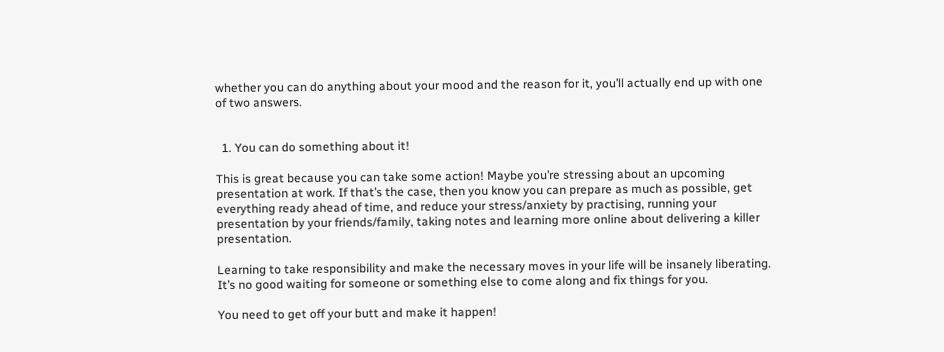whether you can do anything about your mood and the reason for it, you’ll actually end up with one of two answers.


  1. You can do something about it!

This is great because you can take some action! Maybe you’re stressing about an upcoming presentation at work. If that’s the case, then you know you can prepare as much as possible, get everything ready ahead of time, and reduce your stress/anxiety by practising, running your presentation by your friends/family, taking notes and learning more online about delivering a killer presentation.

Learning to take responsibility and make the necessary moves in your life will be insanely liberating. It’s no good waiting for someone or something else to come along and fix things for you.

You need to get off your butt and make it happen!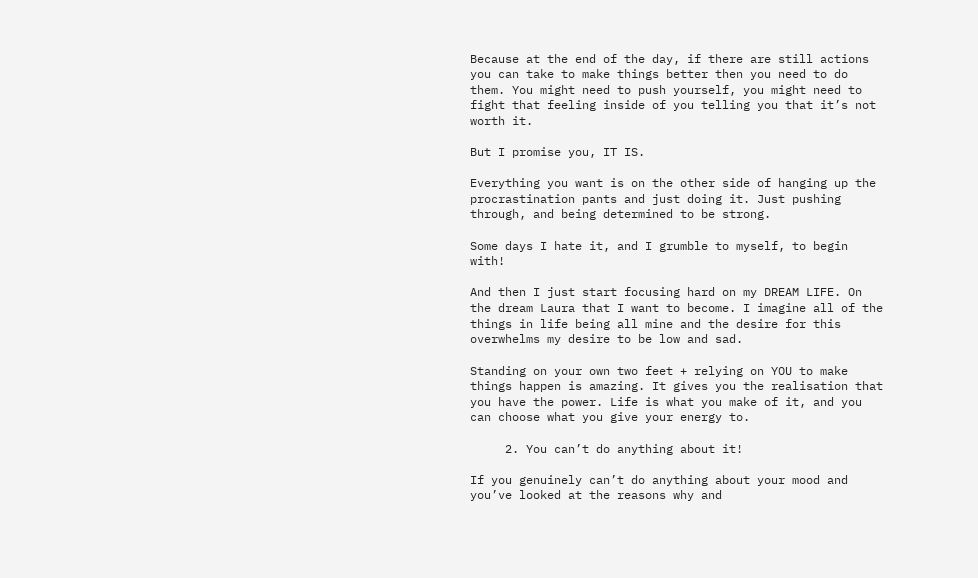Because at the end of the day, if there are still actions you can take to make things better then you need to do them. You might need to push yourself, you might need to fight that feeling inside of you telling you that it’s not worth it.

But I promise you, IT IS.

Everything you want is on the other side of hanging up the procrastination pants and just doing it. Just pushing through, and being determined to be strong.

Some days I hate it, and I grumble to myself, to begin with!

And then I just start focusing hard on my DREAM LIFE. On the dream Laura that I want to become. I imagine all of the things in life being all mine and the desire for this overwhelms my desire to be low and sad.

Standing on your own two feet + relying on YOU to make things happen is amazing. It gives you the realisation that you have the power. Life is what you make of it, and you can choose what you give your energy to.

     2. You can’t do anything about it!

If you genuinely can’t do anything about your mood and you’ve looked at the reasons why and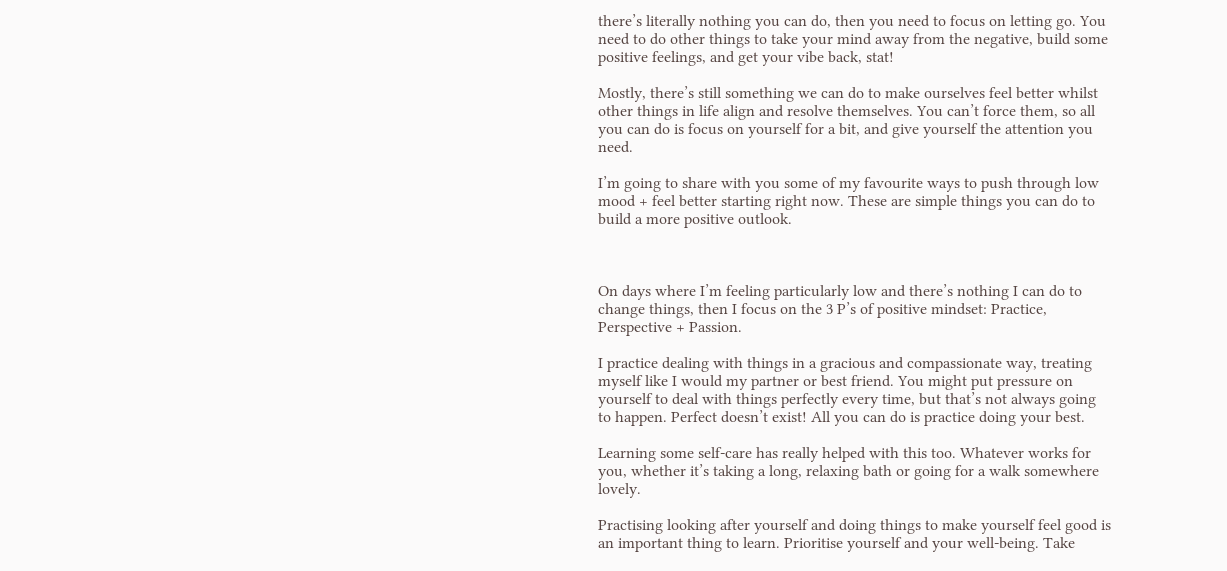there’s literally nothing you can do, then you need to focus on letting go. You need to do other things to take your mind away from the negative, build some positive feelings, and get your vibe back, stat!

Mostly, there’s still something we can do to make ourselves feel better whilst other things in life align and resolve themselves. You can’t force them, so all you can do is focus on yourself for a bit, and give yourself the attention you need.

I’m going to share with you some of my favourite ways to push through low mood + feel better starting right now. These are simple things you can do to build a more positive outlook.



On days where I’m feeling particularly low and there’s nothing I can do to change things, then I focus on the 3 P’s of positive mindset: Practice, Perspective + Passion.

I practice dealing with things in a gracious and compassionate way, treating myself like I would my partner or best friend. You might put pressure on yourself to deal with things perfectly every time, but that’s not always going to happen. Perfect doesn’t exist! All you can do is practice doing your best.

Learning some self-care has really helped with this too. Whatever works for you, whether it’s taking a long, relaxing bath or going for a walk somewhere lovely.

Practising looking after yourself and doing things to make yourself feel good is an important thing to learn. Prioritise yourself and your well-being. Take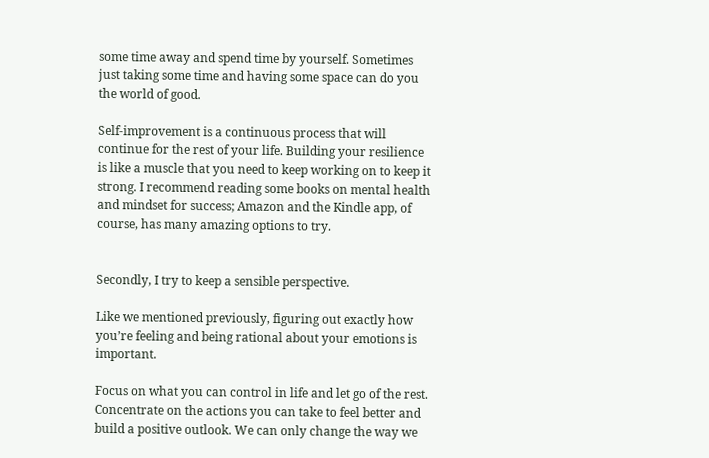some time away and spend time by yourself. Sometimes just taking some time and having some space can do you the world of good.

Self-improvement is a continuous process that will continue for the rest of your life. Building your resilience is like a muscle that you need to keep working on to keep it strong. I recommend reading some books on mental health and mindset for success; Amazon and the Kindle app, of course, has many amazing options to try.


Secondly, I try to keep a sensible perspective.

Like we mentioned previously, figuring out exactly how you’re feeling and being rational about your emotions is important.

Focus on what you can control in life and let go of the rest. Concentrate on the actions you can take to feel better and build a positive outlook. We can only change the way we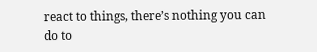react to things, there’s nothing you can do to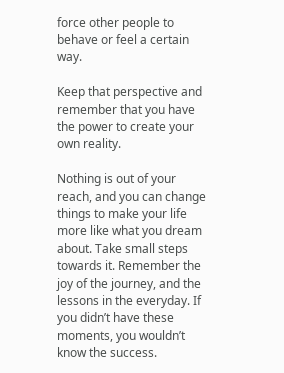force other people to behave or feel a certain way.

Keep that perspective and remember that you have the power to create your own reality.

Nothing is out of your reach, and you can change things to make your life more like what you dream about. Take small steps towards it. Remember the joy of the journey, and the lessons in the everyday. If you didn’t have these moments, you wouldn’t know the success.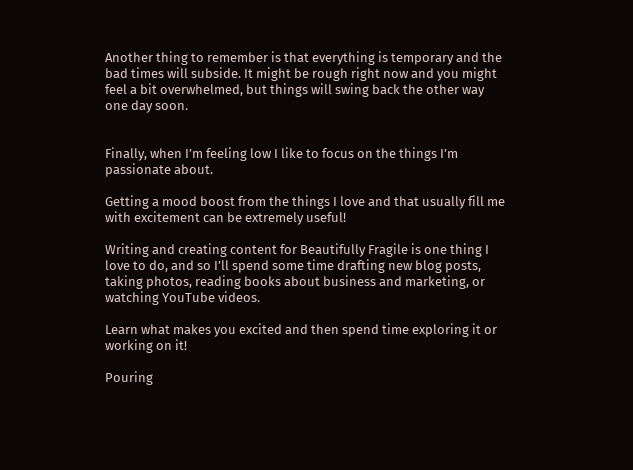Another thing to remember is that everything is temporary and the bad times will subside. It might be rough right now and you might feel a bit overwhelmed, but things will swing back the other way one day soon.


Finally, when I’m feeling low I like to focus on the things I’m passionate about.

Getting a mood boost from the things I love and that usually fill me with excitement can be extremely useful!

Writing and creating content for Beautifully Fragile is one thing I love to do, and so I’ll spend some time drafting new blog posts, taking photos, reading books about business and marketing, or watching YouTube videos.

Learn what makes you excited and then spend time exploring it or working on it!

Pouring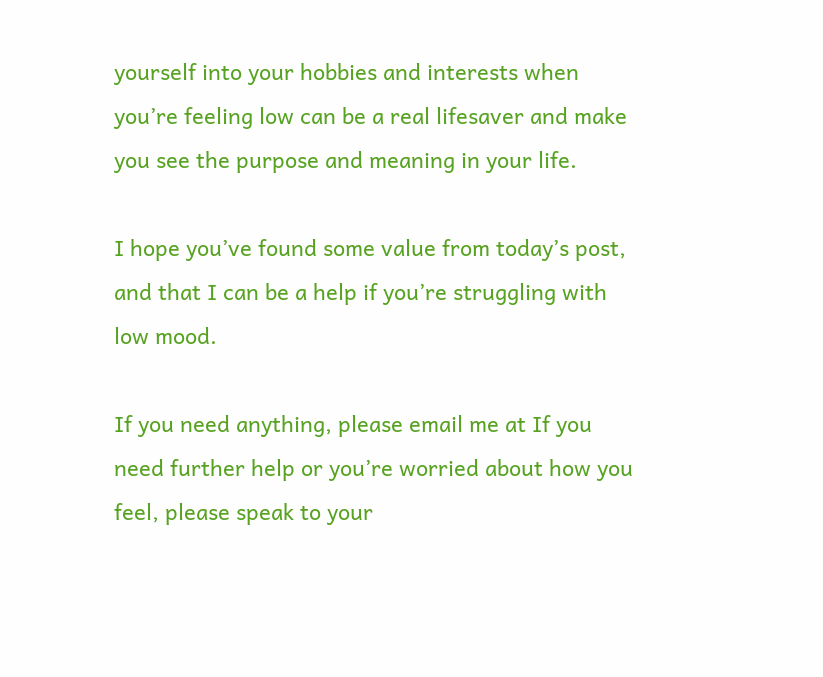yourself into your hobbies and interests when you’re feeling low can be a real lifesaver and make you see the purpose and meaning in your life.

I hope you’ve found some value from today’s post, and that I can be a help if you’re struggling with low mood.

If you need anything, please email me at If you need further help or you’re worried about how you feel, please speak to your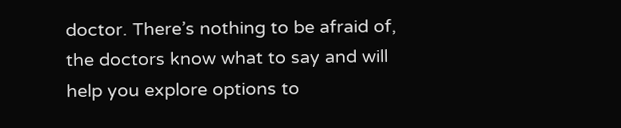doctor. There’s nothing to be afraid of, the doctors know what to say and will help you explore options to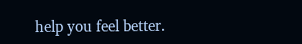help you feel better.